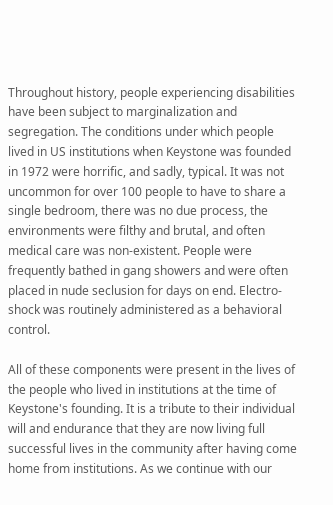Throughout history, people experiencing disabilities have been subject to marginalization and segregation. The conditions under which people lived in US institutions when Keystone was founded in 1972 were horrific, and sadly, typical. It was not uncommon for over 100 people to have to share a single bedroom, there was no due process, the environments were filthy and brutal, and often medical care was non-existent. People were frequently bathed in gang showers and were often placed in nude seclusion for days on end. Electro-shock was routinely administered as a behavioral control.

All of these components were present in the lives of the people who lived in institutions at the time of Keystone's founding. It is a tribute to their individual will and endurance that they are now living full successful lives in the community after having come home from institutions. As we continue with our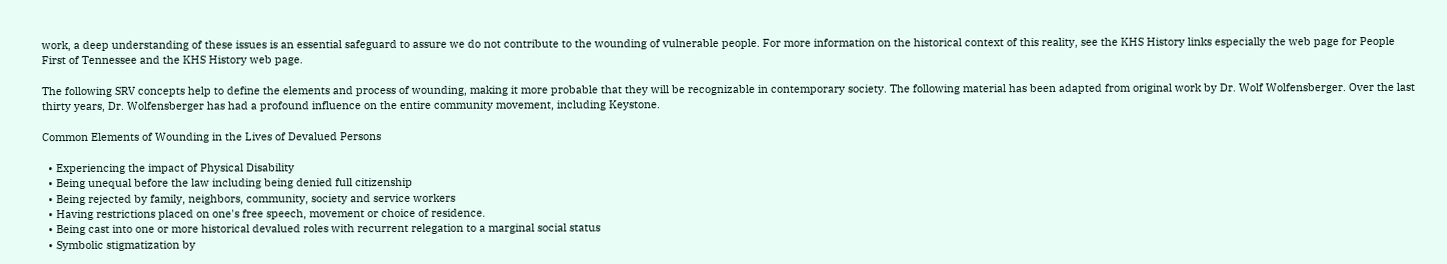work, a deep understanding of these issues is an essential safeguard to assure we do not contribute to the wounding of vulnerable people. For more information on the historical context of this reality, see the KHS History links especially the web page for People First of Tennessee and the KHS History web page.

The following SRV concepts help to define the elements and process of wounding, making it more probable that they will be recognizable in contemporary society. The following material has been adapted from original work by Dr. Wolf Wolfensberger. Over the last thirty years, Dr. Wolfensberger has had a profound influence on the entire community movement, including Keystone.

Common Elements of Wounding in the Lives of Devalued Persons

  • Experiencing the impact of Physical Disability
  • Being unequal before the law including being denied full citizenship
  • Being rejected by family, neighbors, community, society and service workers
  • Having restrictions placed on one's free speech, movement or choice of residence.
  • Being cast into one or more historical devalued roles with recurrent relegation to a marginal social status
  • Symbolic stigmatization by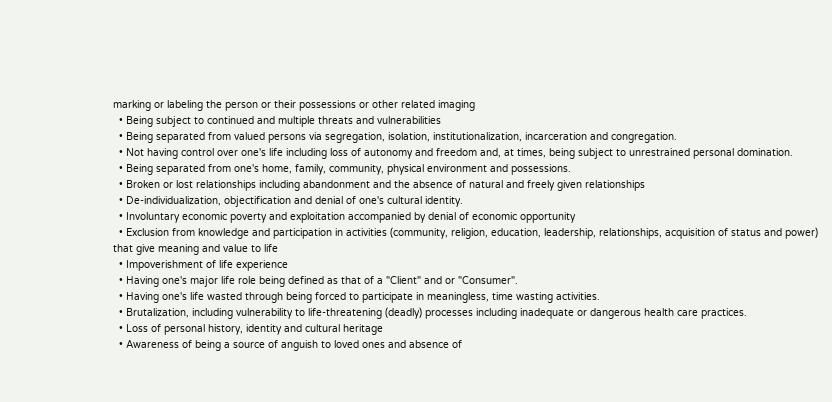marking or labeling the person or their possessions or other related imaging
  • Being subject to continued and multiple threats and vulnerabilities
  • Being separated from valued persons via segregation, isolation, institutionalization, incarceration and congregation.
  • Not having control over one's life including loss of autonomy and freedom and, at times, being subject to unrestrained personal domination.
  • Being separated from one's home, family, community, physical environment and possessions.
  • Broken or lost relationships including abandonment and the absence of natural and freely given relationships
  • De-individualization, objectification and denial of one's cultural identity.
  • Involuntary economic poverty and exploitation accompanied by denial of economic opportunity
  • Exclusion from knowledge and participation in activities (community, religion, education, leadership, relationships, acquisition of status and power) that give meaning and value to life
  • Impoverishment of life experience
  • Having one's major life role being defined as that of a "Client" and or "Consumer".
  • Having one's life wasted through being forced to participate in meaningless, time wasting activities.
  • Brutalization, including vulnerability to life-threatening (deadly) processes including inadequate or dangerous health care practices.
  • Loss of personal history, identity and cultural heritage
  • Awareness of being a source of anguish to loved ones and absence of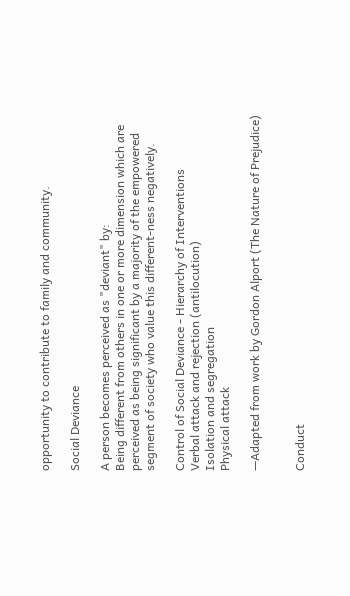opportunity to contribute to family and community.

Social Deviance

A person becomes perceived as "deviant" by:
Being different from others in one or more dimension which are perceived as being significant by a majority of the empowered segment of society who value this different-ness negatively.

Control of Social Deviance - Hierarchy of Interventions
Verbal attack and rejection (antilocution)
Isolation and segregation
Physical attack

—Adapted from work by Gordon Alport (The Nature of Prejudice)


Conduct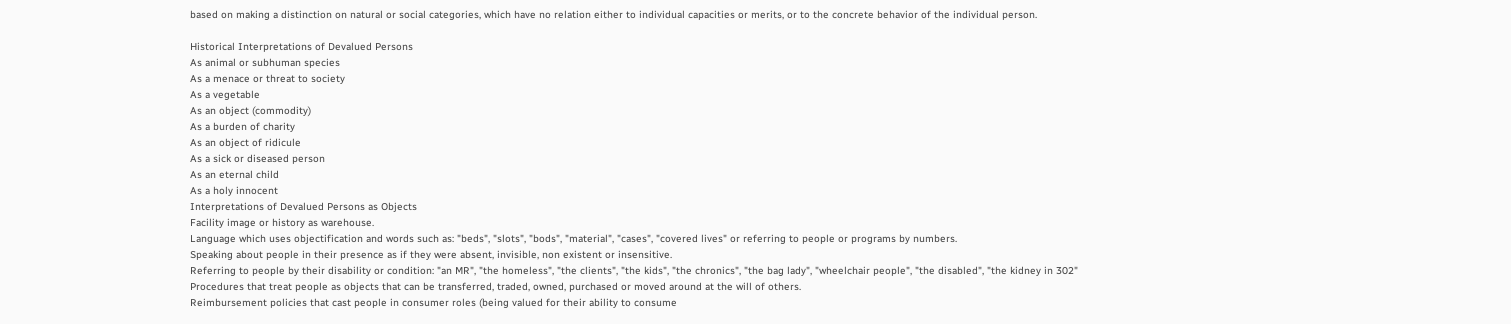based on making a distinction on natural or social categories, which have no relation either to individual capacities or merits, or to the concrete behavior of the individual person.

Historical Interpretations of Devalued Persons
As animal or subhuman species
As a menace or threat to society
As a vegetable
As an object (commodity)
As a burden of charity
As an object of ridicule
As a sick or diseased person
As an eternal child
As a holy innocent
Interpretations of Devalued Persons as Objects
Facility image or history as warehouse.
Language which uses objectification and words such as: "beds", "slots", "bods", "material", "cases", "covered lives" or referring to people or programs by numbers.
Speaking about people in their presence as if they were absent, invisible, non existent or insensitive.
Referring to people by their disability or condition: "an MR", "the homeless", "the clients", "the kids", "the chronics", "the bag lady", "wheelchair people", "the disabled", "the kidney in 302"
Procedures that treat people as objects that can be transferred, traded, owned, purchased or moved around at the will of others.
Reimbursement policies that cast people in consumer roles (being valued for their ability to consume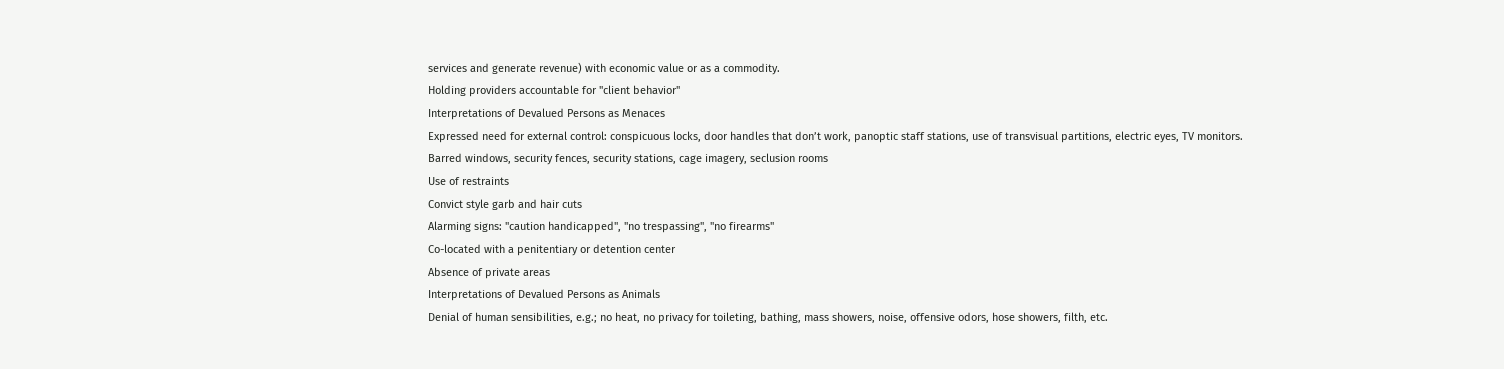services and generate revenue) with economic value or as a commodity.
Holding providers accountable for "client behavior"
Interpretations of Devalued Persons as Menaces
Expressed need for external control: conspicuous locks, door handles that don’t work, panoptic staff stations, use of transvisual partitions, electric eyes, TV monitors.
Barred windows, security fences, security stations, cage imagery, seclusion rooms
Use of restraints
Convict style garb and hair cuts
Alarming signs: "caution handicapped", "no trespassing", "no firearms"
Co-located with a penitentiary or detention center
Absence of private areas
Interpretations of Devalued Persons as Animals
Denial of human sensibilities, e.g.; no heat, no privacy for toileting, bathing, mass showers, noise, offensive odors, hose showers, filth, etc.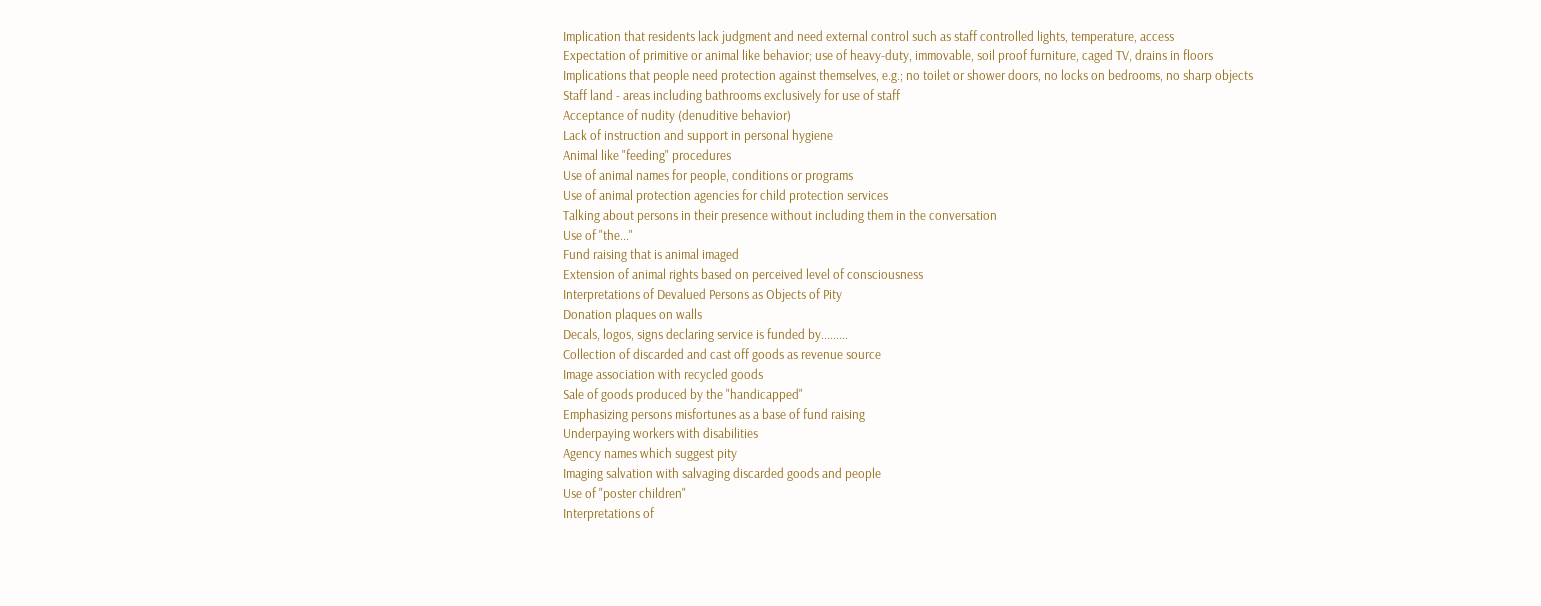Implication that residents lack judgment and need external control such as staff controlled lights, temperature, access
Expectation of primitive or animal like behavior; use of heavy-duty, immovable, soil proof furniture, caged TV, drains in floors
Implications that people need protection against themselves, e.g.; no toilet or shower doors, no locks on bedrooms, no sharp objects
Staff land - areas including bathrooms exclusively for use of staff
Acceptance of nudity (denuditive behavior)
Lack of instruction and support in personal hygiene
Animal like "feeding" procedures
Use of animal names for people, conditions or programs
Use of animal protection agencies for child protection services
Talking about persons in their presence without including them in the conversation
Use of "the..."
Fund raising that is animal imaged
Extension of animal rights based on perceived level of consciousness
Interpretations of Devalued Persons as Objects of Pity
Donation plaques on walls
Decals, logos, signs declaring service is funded by.........
Collection of discarded and cast off goods as revenue source
Image association with recycled goods
Sale of goods produced by the "handicapped"
Emphasizing persons misfortunes as a base of fund raising
Underpaying workers with disabilities
Agency names which suggest pity
Imaging salvation with salvaging discarded goods and people
Use of "poster children"
Interpretations of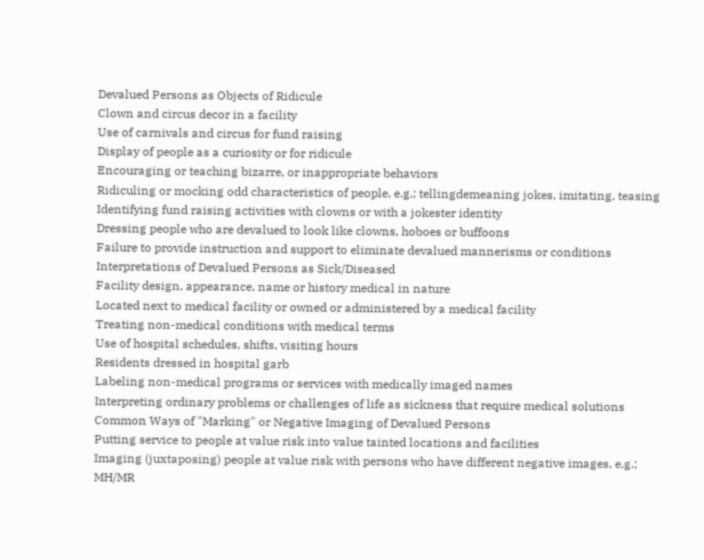Devalued Persons as Objects of Ridicule
Clown and circus decor in a facility
Use of carnivals and circus for fund raising
Display of people as a curiosity or for ridicule
Encouraging or teaching bizarre, or inappropriate behaviors
Ridiculing or mocking odd characteristics of people, e.g.; tellingdemeaning jokes, imitating, teasing
Identifying fund raising activities with clowns or with a jokester identity
Dressing people who are devalued to look like clowns, hoboes or buffoons
Failure to provide instruction and support to eliminate devalued mannerisms or conditions
Interpretations of Devalued Persons as Sick/Diseased
Facility design, appearance, name or history medical in nature
Located next to medical facility or owned or administered by a medical facility
Treating non-medical conditions with medical terms
Use of hospital schedules, shifts, visiting hours
Residents dressed in hospital garb
Labeling non-medical programs or services with medically imaged names
Interpreting ordinary problems or challenges of life as sickness that require medical solutions
Common Ways of "Marking" or Negative Imaging of Devalued Persons
Putting service to people at value risk into value tainted locations and facilities
Imaging (juxtaposing) people at value risk with persons who have different negative images, e.g.; MH/MR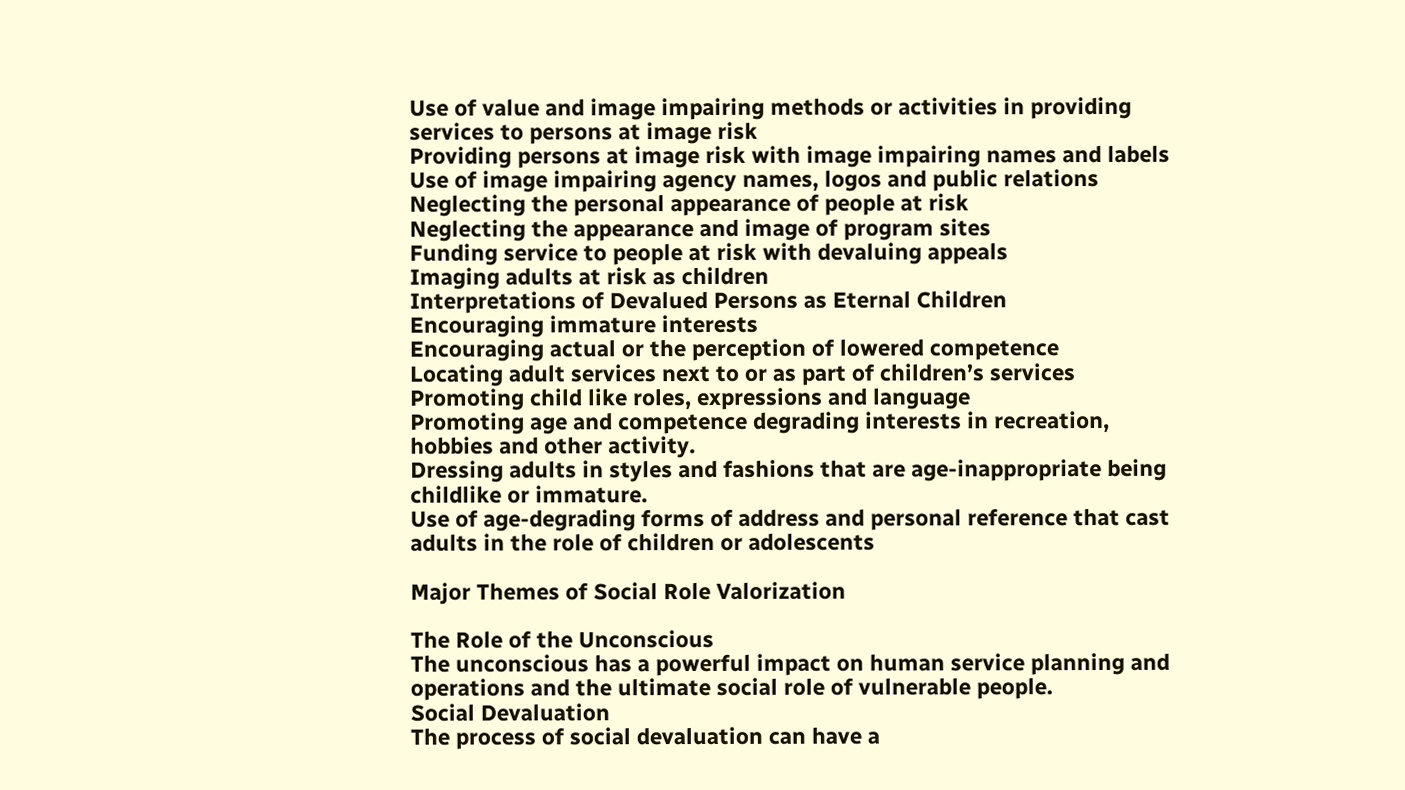Use of value and image impairing methods or activities in providing services to persons at image risk
Providing persons at image risk with image impairing names and labels
Use of image impairing agency names, logos and public relations
Neglecting the personal appearance of people at risk
Neglecting the appearance and image of program sites
Funding service to people at risk with devaluing appeals
Imaging adults at risk as children
Interpretations of Devalued Persons as Eternal Children
Encouraging immature interests
Encouraging actual or the perception of lowered competence
Locating adult services next to or as part of children’s services
Promoting child like roles, expressions and language
Promoting age and competence degrading interests in recreation, hobbies and other activity.
Dressing adults in styles and fashions that are age-inappropriate being childlike or immature.
Use of age-degrading forms of address and personal reference that cast adults in the role of children or adolescents

Major Themes of Social Role Valorization

The Role of the Unconscious
The unconscious has a powerful impact on human service planning and operations and the ultimate social role of vulnerable people.
Social Devaluation
The process of social devaluation can have a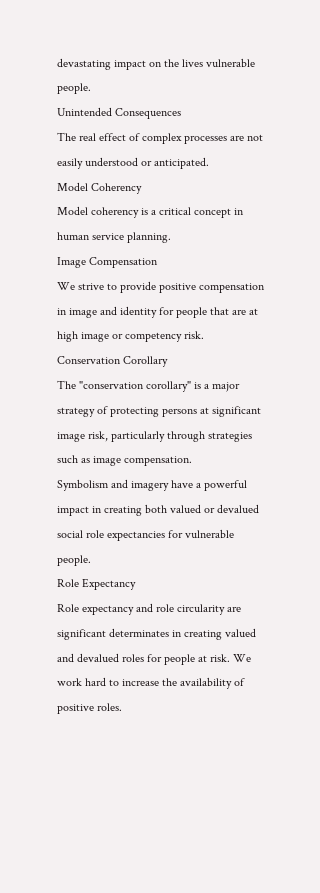devastating impact on the lives vulnerable people.
Unintended Consequences
The real effect of complex processes are not easily understood or anticipated.
Model Coherency
Model coherency is a critical concept in human service planning.
Image Compensation
We strive to provide positive compensation in image and identity for people that are at high image or competency risk.
Conservation Corollary
The "conservation corollary" is a major strategy of protecting persons at significant image risk, particularly through strategies such as image compensation.
Symbolism and imagery have a powerful impact in creating both valued or devalued social role expectancies for vulnerable people.
Role Expectancy
Role expectancy and role circularity are significant determinates in creating valued and devalued roles for people at risk. We work hard to increase the availability of positive roles.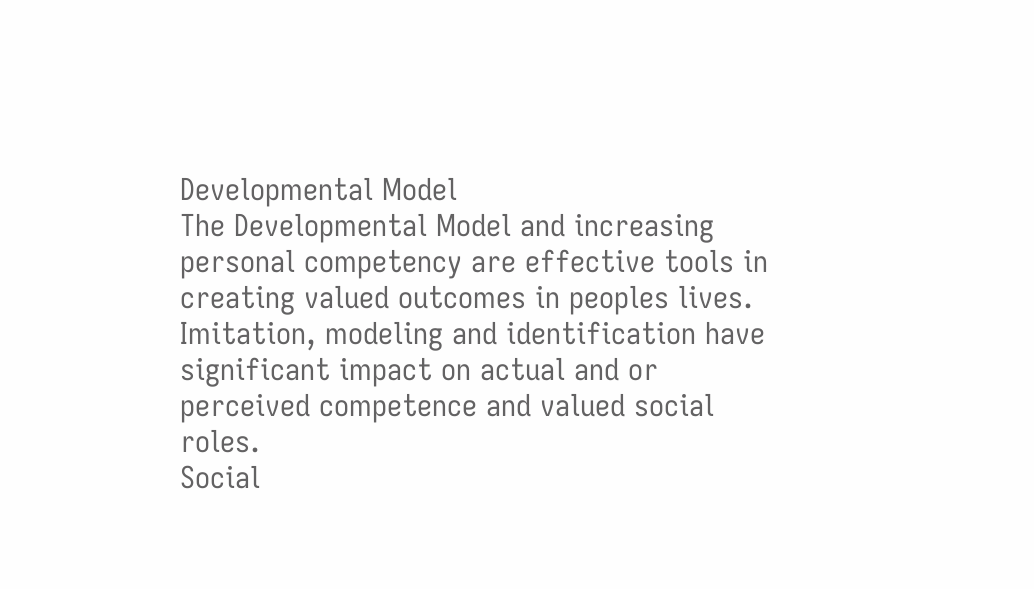Developmental Model
The Developmental Model and increasing personal competency are effective tools in creating valued outcomes in peoples lives.
Imitation, modeling and identification have significant impact on actual and or perceived competence and valued social roles.
Social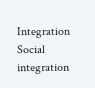Integration
Social integration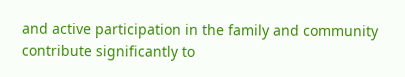and active participation in the family and community contribute significantly to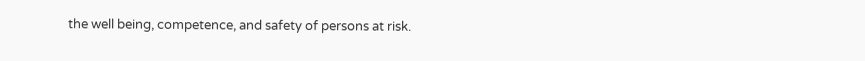the well being, competence, and safety of persons at risk.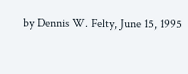by Dennis W. Felty, June 15, 1995